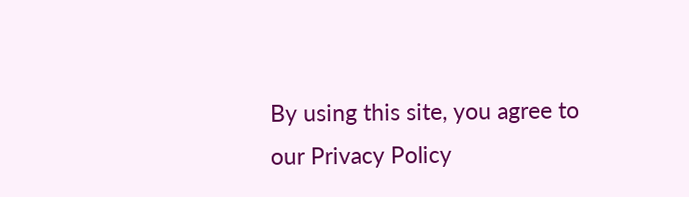By using this site, you agree to our Privacy Policy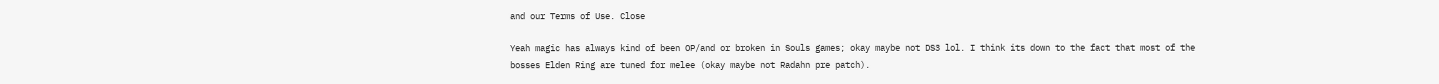and our Terms of Use. Close

Yeah magic has always kind of been OP/and or broken in Souls games; okay maybe not DS3 lol. I think its down to the fact that most of the bosses Elden Ring are tuned for melee (okay maybe not Radahn pre patch).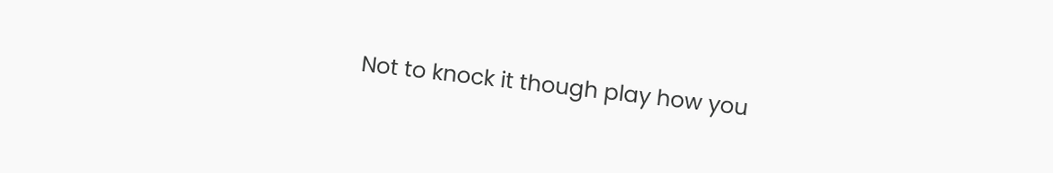Not to knock it though play how you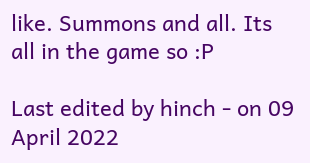like. Summons and all. Its all in the game so :P

Last edited by hinch - on 09 April 2022